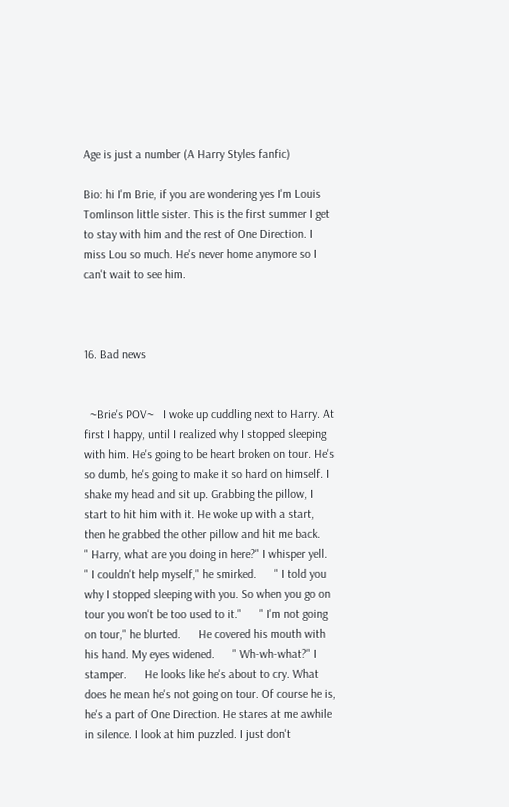Age is just a number (A Harry Styles fanfic)

Bio: hi I'm Brie, if you are wondering yes I'm Louis Tomlinson little sister. This is the first summer I get to stay with him and the rest of One Direction. I miss Lou so much. He's never home anymore so I can't wait to see him.



16. Bad news


  ~Brie's POV~   I woke up cuddling next to Harry. At first I happy, until I realized why I stopped sleeping with him. He's going to be heart broken on tour. He's so dumb, he's going to make it so hard on himself. I shake my head and sit up. Grabbing the pillow, I start to hit him with it. He woke up with a start, then he grabbed the other pillow and hit me back.      " Harry, what are you doing in here?" I whisper yell.      " I couldn't help myself," he smirked.      " I told you why I stopped sleeping with you. So when you go on tour you won't be too used to it."      " I'm not going on tour," he blurted.      He covered his mouth with his hand. My eyes widened.      " Wh-wh-what?" I stamper.      He looks like he's about to cry. What does he mean he's not going on tour. Of course he is, he's a part of One Direction. He stares at me awhile in silence. I look at him puzzled. I just don't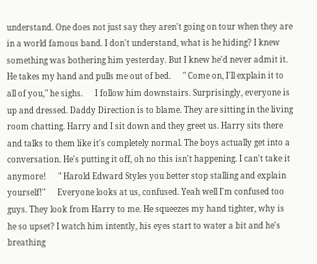understand. One does not just say they aren't going on tour when they are in a world famous band. I don't understand, what is he hiding? I knew something was bothering him yesterday. But I knew he'd never admit it. He takes my hand and pulls me out of bed.      " Come on, I'll explain it to all of you," he sighs.      I follow him downstairs. Surprisingly, everyone is up and dressed. Daddy Direction is to blame. They are sitting in the living room chatting. Harry and I sit down and they greet us. Harry sits there and talks to them like it's completely normal. The boys actually get into a conversation. He's putting it off, oh no this isn't happening. I can't take it anymore!      " Harold Edward Styles you better stop stalling and explain yourself!"      Everyone looks at us, confused. Yeah well I'm confused too guys. They look from Harry to me. He squeezes my hand tighter, why is he so upset? I watch him intently, his eyes start to water a bit and he's breathing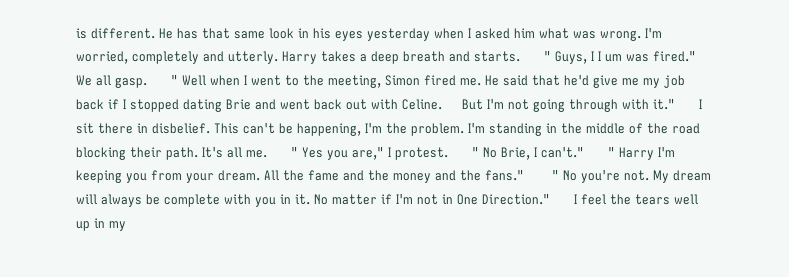is different. He has that same look in his eyes yesterday when I asked him what was wrong. I'm worried, completely and utterly. Harry takes a deep breath and starts.      " Guys, I I um was fired."      We all gasp.      " Well when I went to the meeting, Simon fired me. He said that he'd give me my job back if I stopped dating Brie and went back out with Celine.     But I'm not going through with it."      I sit there in disbelief. This can't be happening, I'm the problem. I'm standing in the middle of the road blocking their path. It's all me.      " Yes you are," I protest.      " No Brie, I can't."      " Harry I'm keeping you from your dream. All the fame and the money and the fans."       " No you're not. My dream will always be complete with you in it. No matter if I'm not in One Direction."      I feel the tears well up in my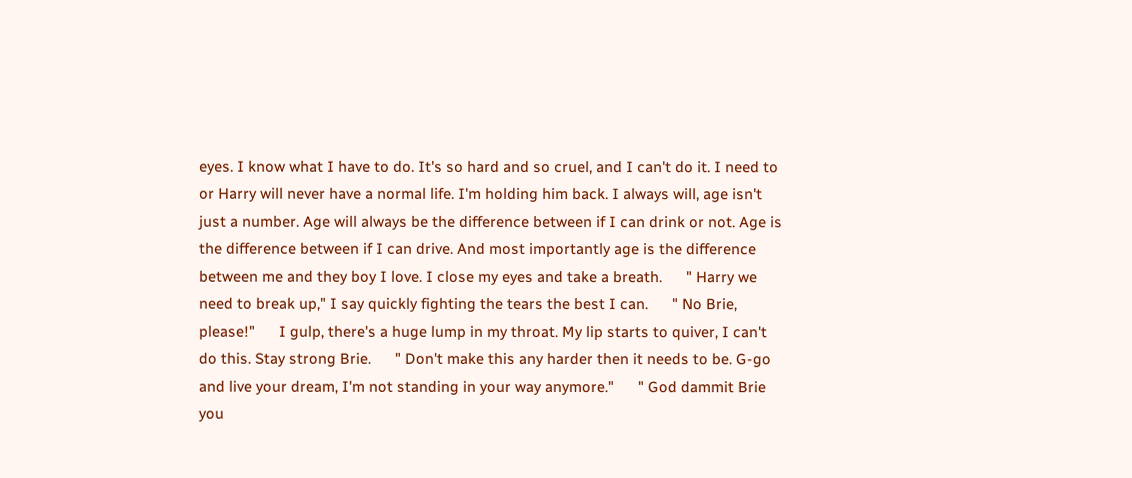eyes. I know what I have to do. It's so hard and so cruel, and I can't do it. I need to or Harry will never have a normal life. I'm holding him back. I always will, age isn't just a number. Age will always be the difference between if I can drink or not. Age is the difference between if I can drive. And most importantly age is the difference between me and they boy I love. I close my eyes and take a breath.      " Harry we need to break up," I say quickly fighting the tears the best I can.      " No Brie, please!"      I gulp, there's a huge lump in my throat. My lip starts to quiver, I can't do this. Stay strong Brie.      " Don't make this any harder then it needs to be. G-go and live your dream, I'm not standing in your way anymore."      " God dammit Brie you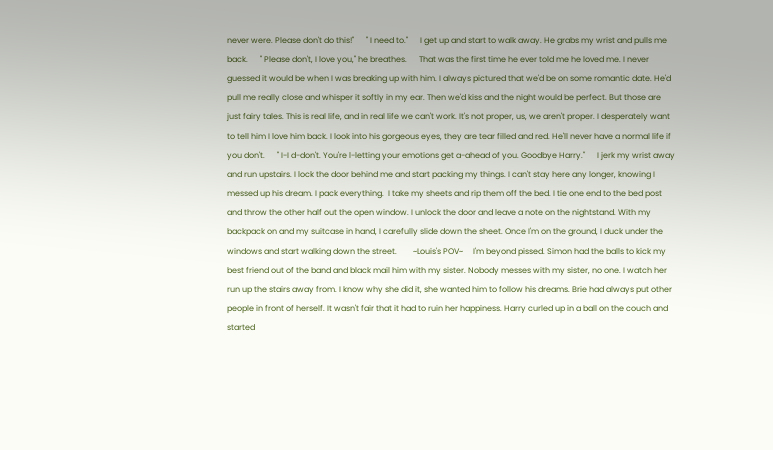never were. Please don't do this!"      " I need to."      I get up and start to walk away. He grabs my wrist and pulls me back.      " Please don't, I love you," he breathes.      That was the first time he ever told me he loved me. I never guessed it would be when I was breaking up with him. I always pictured that we'd be on some romantic date. He'd pull me really close and whisper it softly in my ear. Then we'd kiss and the night would be perfect. But those are just fairy tales. This is real life, and in real life we can't work. It's not proper, us, we aren't proper. I desperately want to tell him I love him back. I look into his gorgeous eyes, they are tear filled and red. He'll never have a normal life if you don't.      " I-I d-don't. You're l-letting your emotions get a-ahead of you. Goodbye Harry."      I jerk my wrist away and run upstairs. I lock the door behind me and start packing my things. I can't stay here any longer, knowing I messed up his dream. I pack everything.  I take my sheets and rip them off the bed. I tie one end to the bed post and throw the other half out the open window. I unlock the door and leave a note on the nightstand. With my backpack on and my suitcase in hand, I carefully slide down the sheet. Once I'm on the ground, I duck under the windows and start walking down the street.        ~Louis's POV~     I'm beyond pissed. Simon had the balls to kick my best friend out of the band and black mail him with my sister. Nobody messes with my sister, no one. I watch her run up the stairs away from. I know why she did it, she wanted him to follow his dreams. Brie had always put other people in front of herself. It wasn't fair that it had to ruin her happiness. Harry curled up in a ball on the couch and started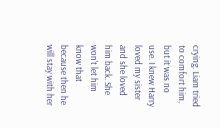crying. Liam tried to comfort him, but it was no use. I knew Harry loved my sister and she loved him back. She won't let him know that because then he will stay with her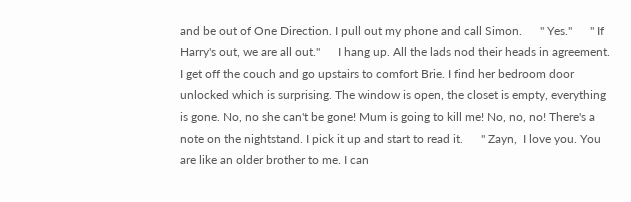and be out of One Direction. I pull out my phone and call Simon.      " Yes."      " If Harry's out, we are all out."      I hang up. All the lads nod their heads in agreement. I get off the couch and go upstairs to comfort Brie. I find her bedroom door unlocked which is surprising. The window is open, the closet is empty, everything is gone. No, no she can't be gone! Mum is going to kill me! No, no, no! There's a note on the nightstand. I pick it up and start to read it.      " Zayn,  I love you. You are like an older brother to me. I can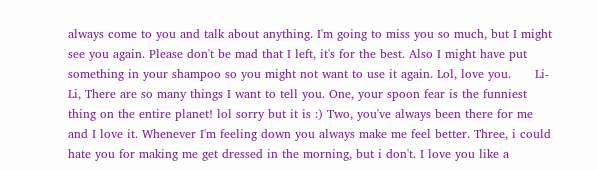always come to you and talk about anything. I'm going to miss you so much, but I might see you again. Please don't be mad that I left, it's for the best. Also I might have put something in your shampoo so you might not want to use it again. Lol, love you.      Li-Li, There are so many things I want to tell you. One, your spoon fear is the funniest thing on the entire planet! lol sorry but it is :) Two, you've always been there for me and I love it. Whenever I'm feeling down you always make me feel better. Three, i could hate you for making me get dressed in the morning, but i don't. I love you like a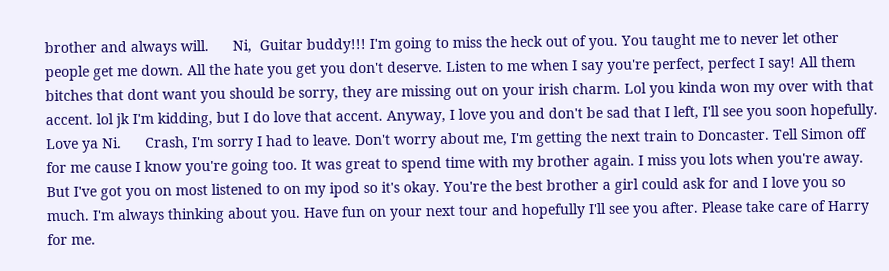brother and always will.      Ni,  Guitar buddy!!! I'm going to miss the heck out of you. You taught me to never let other people get me down. All the hate you get you don't deserve. Listen to me when I say you're perfect, perfect I say! All them bitches that dont want you should be sorry, they are missing out on your irish charm. Lol you kinda won my over with that accent. lol jk I'm kidding, but I do love that accent. Anyway, I love you and don't be sad that I left, I'll see you soon hopefully. Love ya Ni.      Crash, I'm sorry I had to leave. Don't worry about me, I'm getting the next train to Doncaster. Tell Simon off for me cause I know you're going too. It was great to spend time with my brother again. I miss you lots when you're away. But I've got you on most listened to on my ipod so it's okay. You're the best brother a girl could ask for and I love you so much. I'm always thinking about you. Have fun on your next tour and hopefully I'll see you after. Please take care of Harry for me.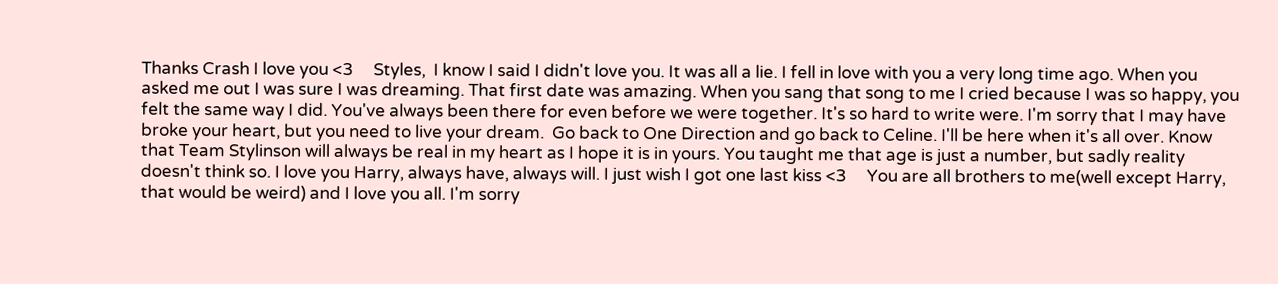Thanks Crash I love you <3     Styles,  I know I said I didn't love you. It was all a lie. I fell in love with you a very long time ago. When you asked me out I was sure I was dreaming. That first date was amazing. When you sang that song to me I cried because I was so happy, you felt the same way I did. You've always been there for even before we were together. It's so hard to write were. I'm sorry that I may have broke your heart, but you need to live your dream.  Go back to One Direction and go back to Celine. I'll be here when it's all over. Know that Team Stylinson will always be real in my heart as I hope it is in yours. You taught me that age is just a number, but sadly reality doesn't think so. I love you Harry, always have, always will. I just wish I got one last kiss <3     You are all brothers to me(well except Harry, that would be weird) and I love you all. I'm sorry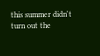this summer didn't turn out the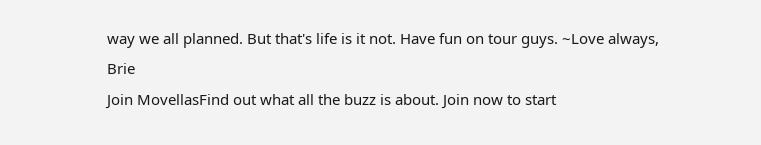way we all planned. But that's life is it not. Have fun on tour guys. ~Love always, Brie
Join MovellasFind out what all the buzz is about. Join now to start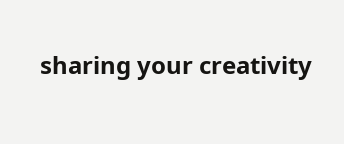sharing your creativity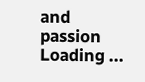and passion
Loading ...